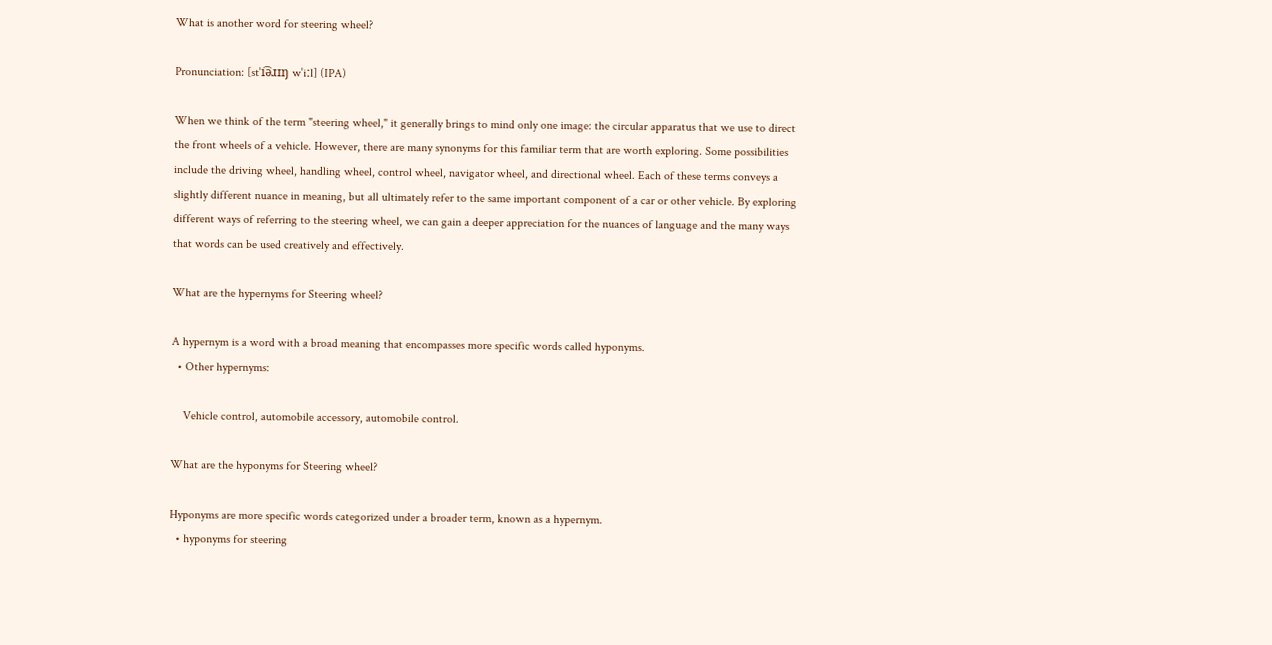What is another word for steering wheel?

Pronunciation: [stˈi͡əɹɪŋ wˈiːl] (IPA)

When we think of the term "steering wheel," it generally brings to mind only one image: the circular apparatus that we use to direct the front wheels of a vehicle. However, there are many synonyms for this familiar term that are worth exploring. Some possibilities include the driving wheel, handling wheel, control wheel, navigator wheel, and directional wheel. Each of these terms conveys a slightly different nuance in meaning, but all ultimately refer to the same important component of a car or other vehicle. By exploring different ways of referring to the steering wheel, we can gain a deeper appreciation for the nuances of language and the many ways that words can be used creatively and effectively.

What are the hypernyms for Steering wheel?

A hypernym is a word with a broad meaning that encompasses more specific words called hyponyms.
  • Other hypernyms:

    Vehicle control, automobile accessory, automobile control.

What are the hyponyms for Steering wheel?

Hyponyms are more specific words categorized under a broader term, known as a hypernym.
  • hyponyms for steering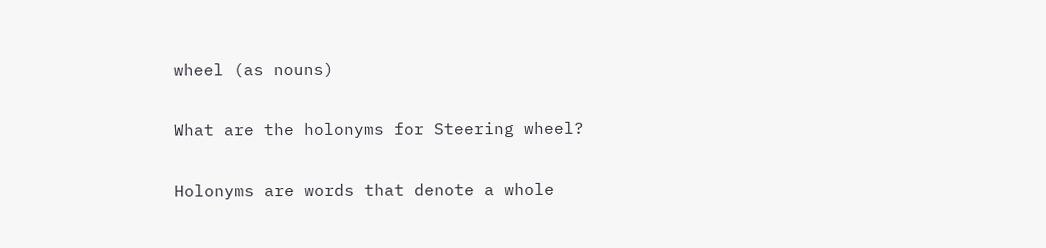wheel (as nouns)

What are the holonyms for Steering wheel?

Holonyms are words that denote a whole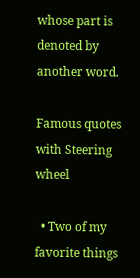whose part is denoted by another word.

Famous quotes with Steering wheel

  • Two of my favorite things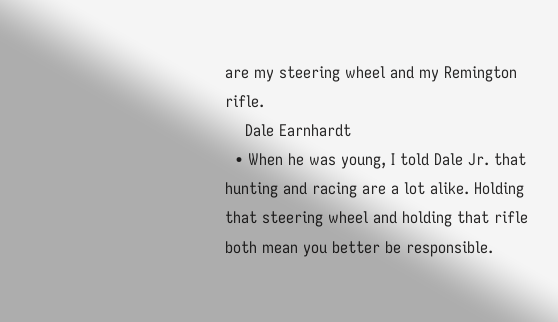are my steering wheel and my Remington rifle.
    Dale Earnhardt
  • When he was young, I told Dale Jr. that hunting and racing are a lot alike. Holding that steering wheel and holding that rifle both mean you better be responsible.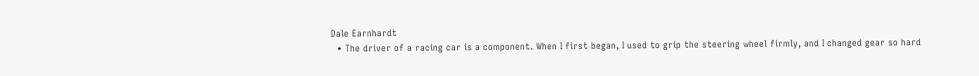Dale Earnhardt
  • The driver of a racing car is a component. When I first began, I used to grip the steering wheel firmly, and I changed gear so hard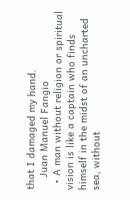that I damaged my hand.
    Juan Manuel Fangio
  • A man without religion or spiritual vision is like a captain who finds himself in the midst of an uncharted sea, without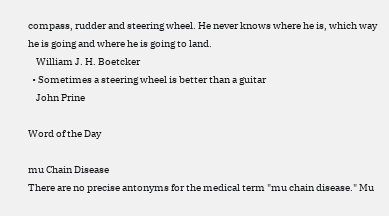compass, rudder and steering wheel. He never knows where he is, which way he is going and where he is going to land.
    William J. H. Boetcker
  • Sometimes a steering wheel is better than a guitar
    John Prine

Word of the Day

mu Chain Disease
There are no precise antonyms for the medical term "mu chain disease." Mu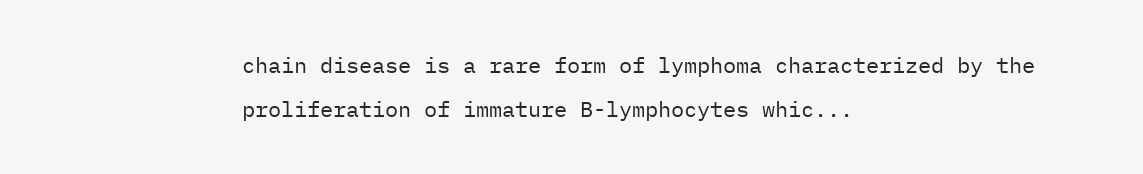chain disease is a rare form of lymphoma characterized by the proliferation of immature B-lymphocytes whic...